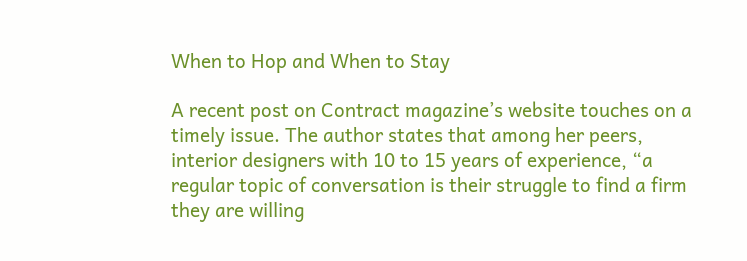When to Hop and When to Stay

A recent post on Contract magazine’s website touches on a timely issue. The author states that among her peers, interior designers with 10 to 15 years of experience, “a regular topic of conversation is their struggle to find a firm they are willing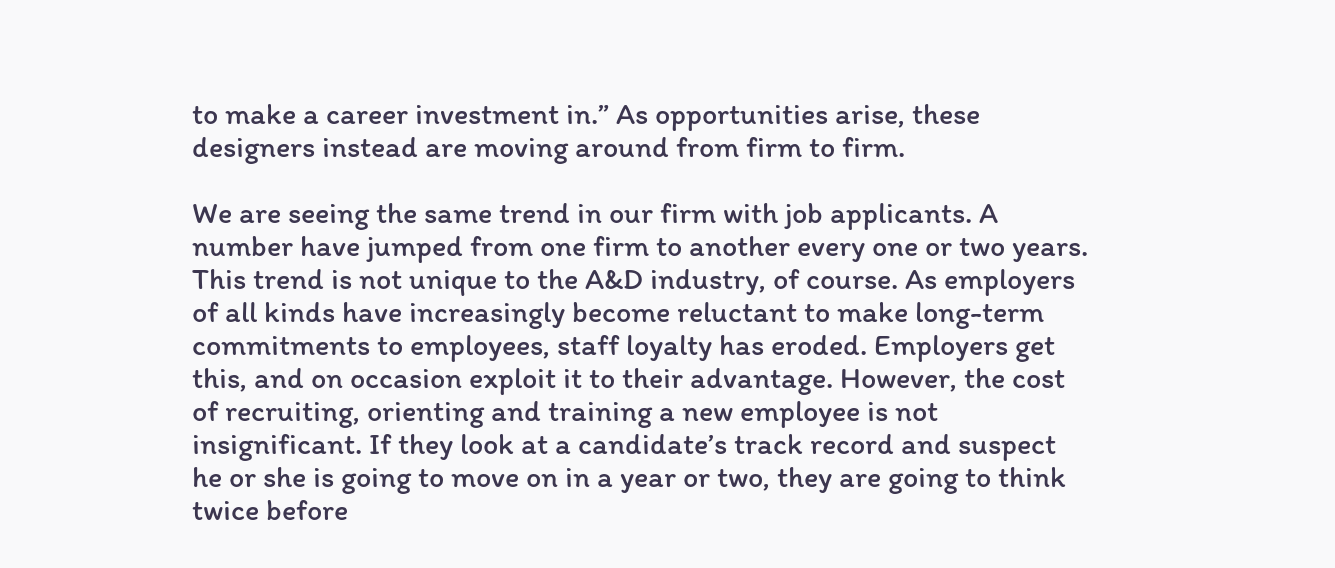to make a career investment in.” As opportunities arise, these designers instead are moving around from firm to firm.

We are seeing the same trend in our firm with job applicants. A number have jumped from one firm to another every one or two years. This trend is not unique to the A&D industry, of course. As employers of all kinds have increasingly become reluctant to make long-term commitments to employees, staff loyalty has eroded. Employers get this, and on occasion exploit it to their advantage. However, the cost of recruiting, orienting and training a new employee is not insignificant. If they look at a candidate’s track record and suspect he or she is going to move on in a year or two, they are going to think twice before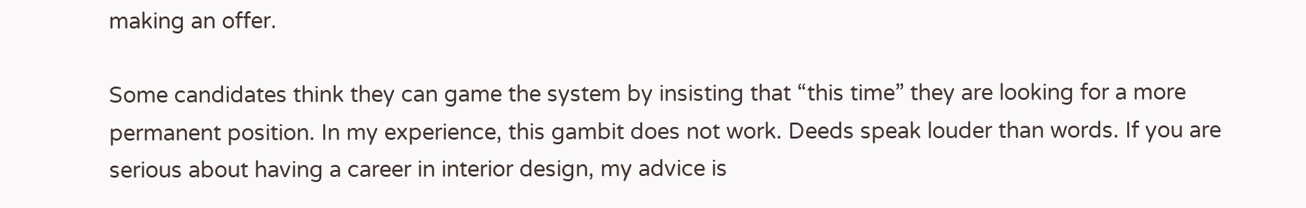making an offer.

Some candidates think they can game the system by insisting that “this time” they are looking for a more permanent position. In my experience, this gambit does not work. Deeds speak louder than words. If you are serious about having a career in interior design, my advice is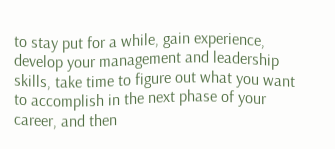to stay put for a while, gain experience, develop your management and leadership skills, take time to figure out what you want to accomplish in the next phase of your career, and then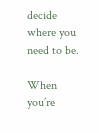decide where you need to be.

When you’re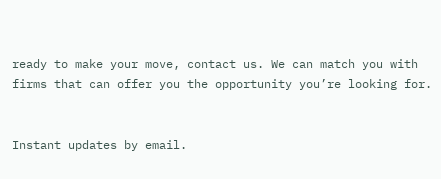ready to make your move, contact us. We can match you with firms that can offer you the opportunity you’re looking for.


Instant updates by email.